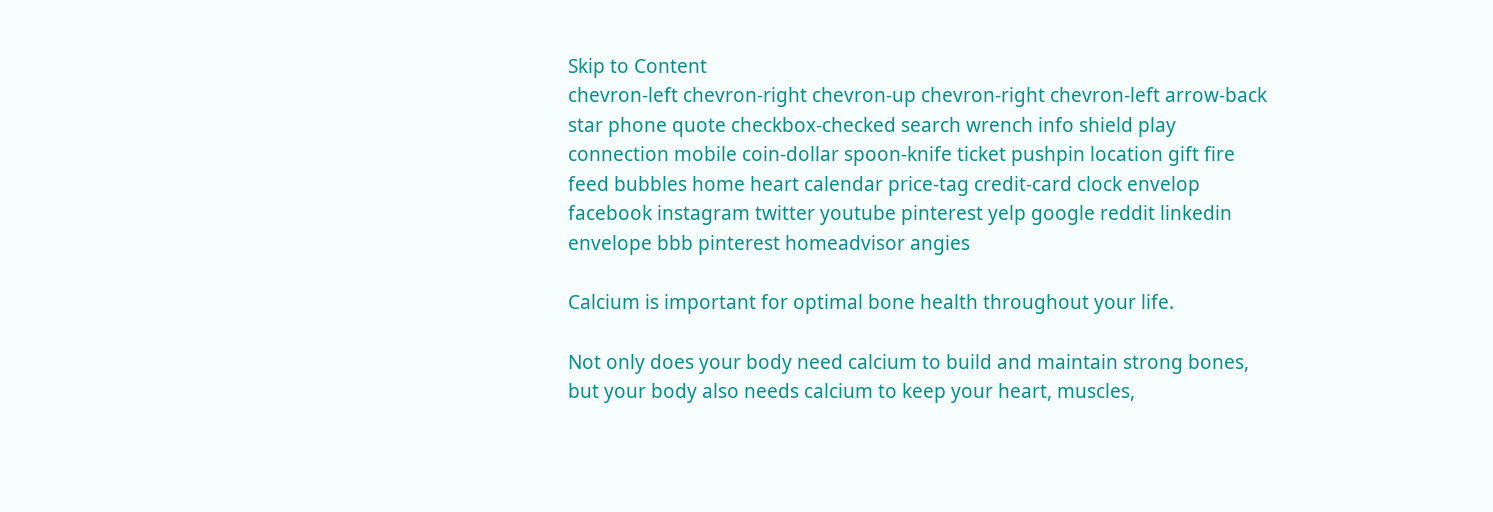Skip to Content
chevron-left chevron-right chevron-up chevron-right chevron-left arrow-back star phone quote checkbox-checked search wrench info shield play connection mobile coin-dollar spoon-knife ticket pushpin location gift fire feed bubbles home heart calendar price-tag credit-card clock envelop facebook instagram twitter youtube pinterest yelp google reddit linkedin envelope bbb pinterest homeadvisor angies

Calcium is important for optimal bone health throughout your life.

Not only does your body need calcium to build and maintain strong bones, but your body also needs calcium to keep your heart, muscles,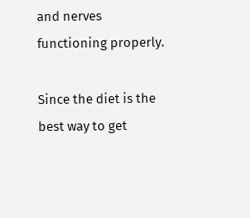and nerves functioning properly.

Since the diet is the best way to get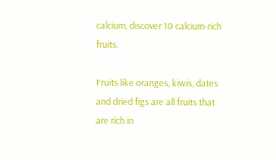calcium, discover 10 calcium-rich fruits.

Fruits like oranges, kiwis, dates and dried figs are all fruits that are rich in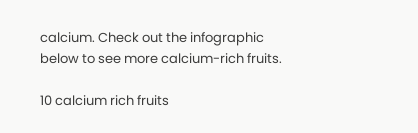calcium. Check out the infographic below to see more calcium-rich fruits.

10 calcium rich fruits